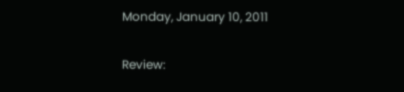Monday, January 10, 2011

Review: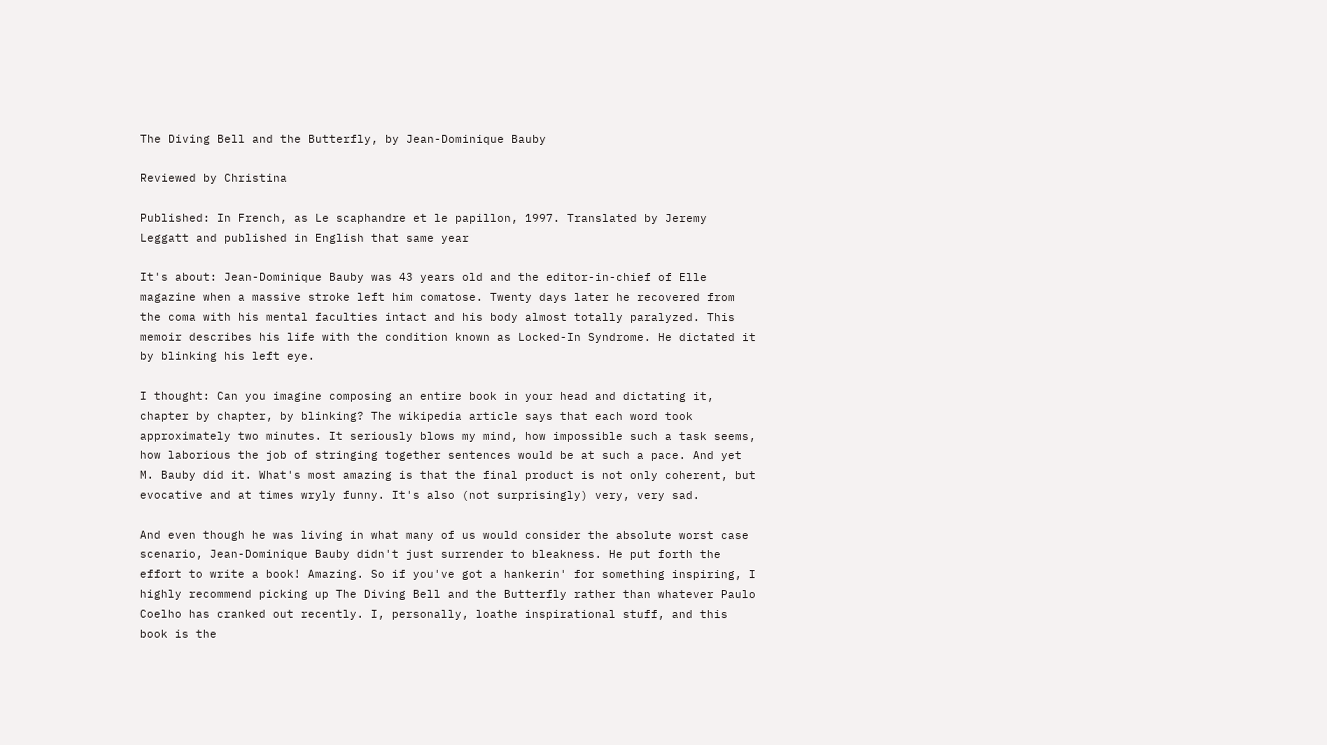The Diving Bell and the Butterfly, by Jean-Dominique Bauby

Reviewed by Christina

Published: In French, as Le scaphandre et le papillon, 1997. Translated by Jeremy Leggatt and published in English that same year

It's about: Jean-Dominique Bauby was 43 years old and the editor-in-chief of Elle magazine when a massive stroke left him comatose. Twenty days later he recovered from the coma with his mental faculties intact and his body almost totally paralyzed. This memoir describes his life with the condition known as Locked-In Syndrome. He dictated it by blinking his left eye.

I thought: Can you imagine composing an entire book in your head and dictating it, chapter by chapter, by blinking? The wikipedia article says that each word took approximately two minutes. It seriously blows my mind, how impossible such a task seems, how laborious the job of stringing together sentences would be at such a pace. And yet M. Bauby did it. What's most amazing is that the final product is not only coherent, but evocative and at times wryly funny. It's also (not surprisingly) very, very sad.

And even though he was living in what many of us would consider the absolute worst case scenario, Jean-Dominique Bauby didn't just surrender to bleakness. He put forth the effort to write a book! Amazing. So if you've got a hankerin' for something inspiring, I highly recommend picking up The Diving Bell and the Butterfly rather than whatever Paulo Coelho has cranked out recently. I, personally, loathe inspirational stuff, and this book is the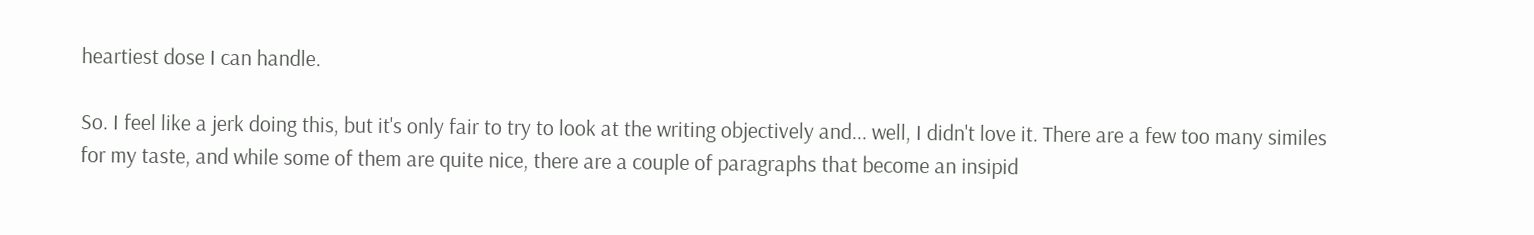heartiest dose I can handle.

So. I feel like a jerk doing this, but it's only fair to try to look at the writing objectively and... well, I didn't love it. There are a few too many similes for my taste, and while some of them are quite nice, there are a couple of paragraphs that become an insipid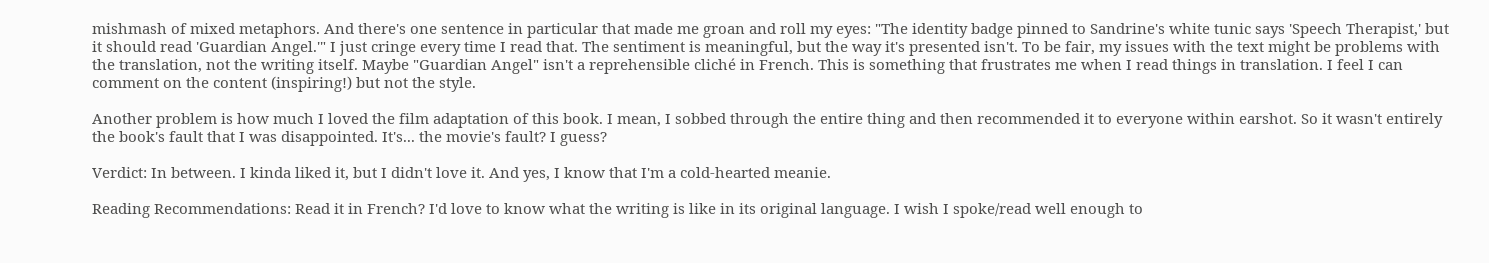mishmash of mixed metaphors. And there's one sentence in particular that made me groan and roll my eyes: "The identity badge pinned to Sandrine's white tunic says 'Speech Therapist,' but it should read 'Guardian Angel.'" I just cringe every time I read that. The sentiment is meaningful, but the way it's presented isn't. To be fair, my issues with the text might be problems with the translation, not the writing itself. Maybe "Guardian Angel" isn't a reprehensible cliché in French. This is something that frustrates me when I read things in translation. I feel I can comment on the content (inspiring!) but not the style.

Another problem is how much I loved the film adaptation of this book. I mean, I sobbed through the entire thing and then recommended it to everyone within earshot. So it wasn't entirely the book's fault that I was disappointed. It's... the movie's fault? I guess?

Verdict: In between. I kinda liked it, but I didn't love it. And yes, I know that I'm a cold-hearted meanie.

Reading Recommendations: Read it in French? I'd love to know what the writing is like in its original language. I wish I spoke/read well enough to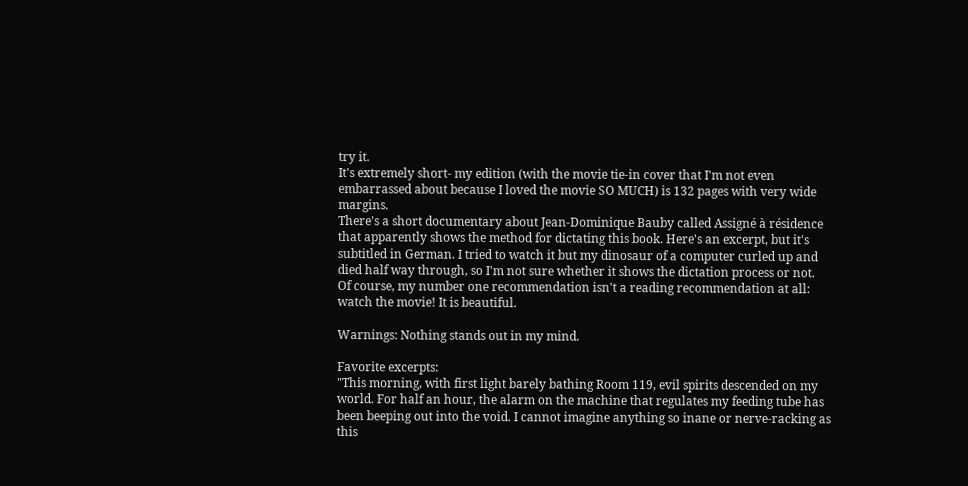try it.
It's extremely short- my edition (with the movie tie-in cover that I'm not even embarrassed about because I loved the movie SO MUCH) is 132 pages with very wide margins.
There's a short documentary about Jean-Dominique Bauby called Assigné à résidence that apparently shows the method for dictating this book. Here's an excerpt, but it's subtitled in German. I tried to watch it but my dinosaur of a computer curled up and died half way through, so I'm not sure whether it shows the dictation process or not.
Of course, my number one recommendation isn't a reading recommendation at all: watch the movie! It is beautiful.

Warnings: Nothing stands out in my mind.

Favorite excerpts:
"This morning, with first light barely bathing Room 119, evil spirits descended on my world. For half an hour, the alarm on the machine that regulates my feeding tube has been beeping out into the void. I cannot imagine anything so inane or nerve-racking as this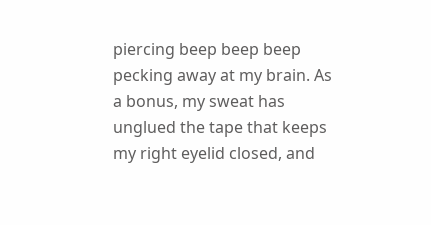piercing beep beep beep pecking away at my brain. As a bonus, my sweat has unglued the tape that keeps my right eyelid closed, and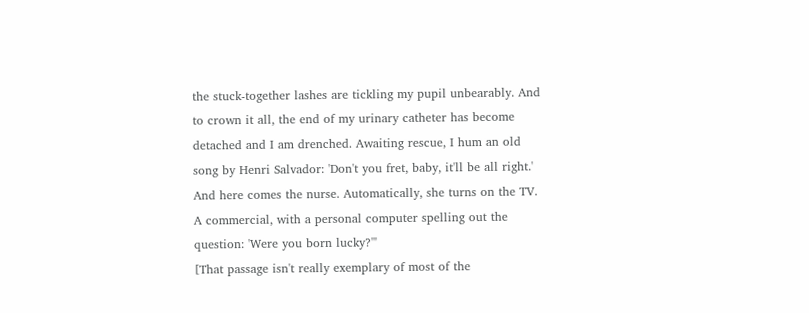the stuck-together lashes are tickling my pupil unbearably. And to crown it all, the end of my urinary catheter has become detached and I am drenched. Awaiting rescue, I hum an old song by Henri Salvador: 'Don't you fret, baby, it'll be all right.' And here comes the nurse. Automatically, she turns on the TV. A commercial, with a personal computer spelling out the question: 'Were you born lucky?'"
[That passage isn't really exemplary of most of the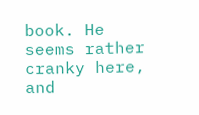book. He seems rather cranky here, and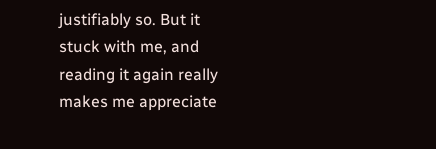justifiably so. But it stuck with me, and reading it again really makes me appreciate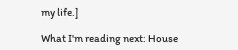my life.]

What I'm reading next: House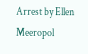Arrest by Ellen Meeropol